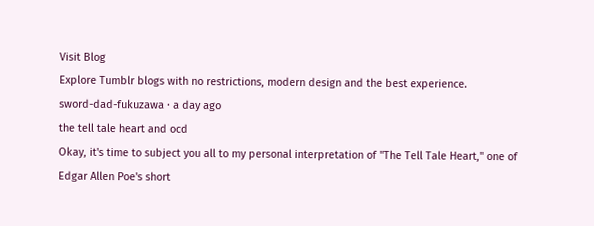Visit Blog
Explore Tumblr blogs with no restrictions, modern design and the best experience.
sword-dad-fukuzawa · a day ago
the tell tale heart and ocd
Okay, it's time to subject you all to my personal interpretation of "The Tell Tale Heart," one of Edgar Allen Poe's short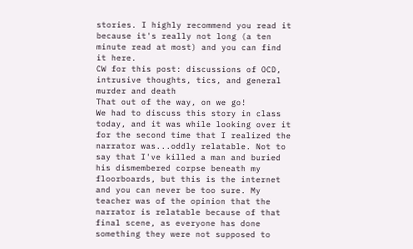stories. I highly recommend you read it because it's really not long (a ten minute read at most) and you can find it here.
CW for this post: discussions of OCD, intrusive thoughts, tics, and general murder and death
That out of the way, on we go!
We had to discuss this story in class today, and it was while looking over it for the second time that I realized the narrator was...oddly relatable. Not to say that I've killed a man and buried his dismembered corpse beneath my floorboards, but this is the internet and you can never be too sure. My teacher was of the opinion that the narrator is relatable because of that final scene, as everyone has done something they were not supposed to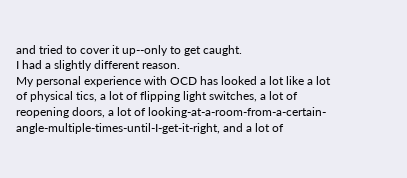and tried to cover it up--only to get caught.
I had a slightly different reason.
My personal experience with OCD has looked a lot like a lot of physical tics, a lot of flipping light switches, a lot of reopening doors, a lot of looking-at-a-room-from-a-certain-angle-multiple-times-until-I-get-it-right, and a lot of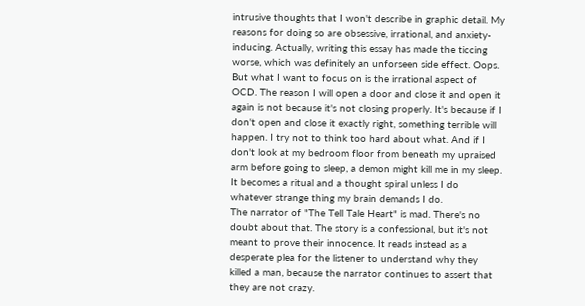intrusive thoughts that I won't describe in graphic detail. My reasons for doing so are obsessive, irrational, and anxiety-inducing. Actually, writing this essay has made the ticcing worse, which was definitely an unforseen side effect. Oops.
But what I want to focus on is the irrational aspect of OCD. The reason I will open a door and close it and open it again is not because it's not closing properly. It's because if I don't open and close it exactly right, something terrible will happen. I try not to think too hard about what. And if I don't look at my bedroom floor from beneath my upraised arm before going to sleep, a demon might kill me in my sleep. It becomes a ritual and a thought spiral unless I do whatever strange thing my brain demands I do.
The narrator of "The Tell Tale Heart" is mad. There's no doubt about that. The story is a confessional, but it's not meant to prove their innocence. It reads instead as a desperate plea for the listener to understand why they killed a man, because the narrator continues to assert that they are not crazy.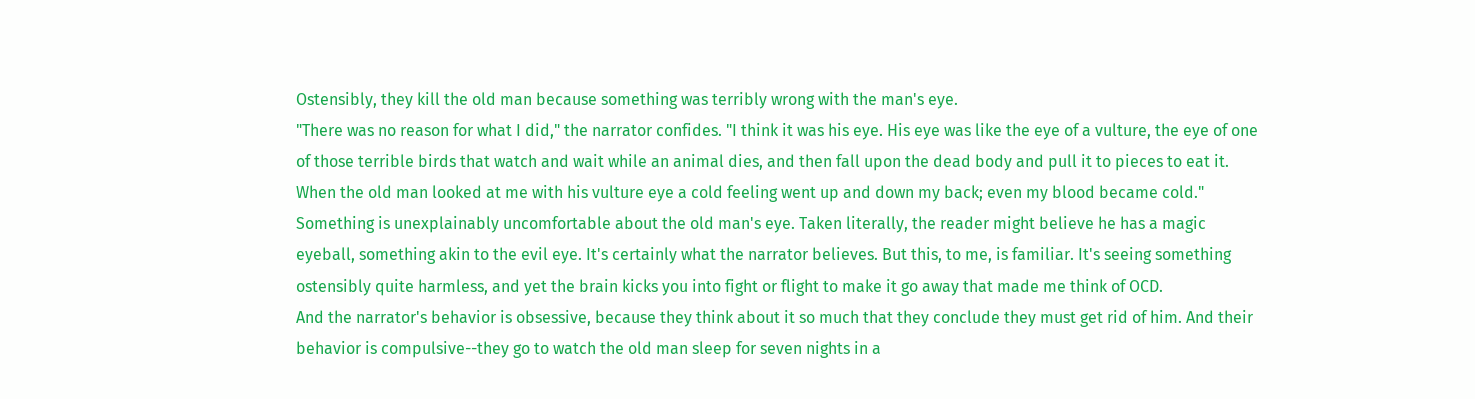Ostensibly, they kill the old man because something was terribly wrong with the man's eye.
"There was no reason for what I did," the narrator confides. "I think it was his eye. His eye was like the eye of a vulture, the eye of one of those terrible birds that watch and wait while an animal dies, and then fall upon the dead body and pull it to pieces to eat it. When the old man looked at me with his vulture eye a cold feeling went up and down my back; even my blood became cold."
Something is unexplainably uncomfortable about the old man's eye. Taken literally, the reader might believe he has a magic eyeball, something akin to the evil eye. It's certainly what the narrator believes. But this, to me, is familiar. It's seeing something ostensibly quite harmless, and yet the brain kicks you into fight or flight to make it go away that made me think of OCD.
And the narrator's behavior is obsessive, because they think about it so much that they conclude they must get rid of him. And their behavior is compulsive--they go to watch the old man sleep for seven nights in a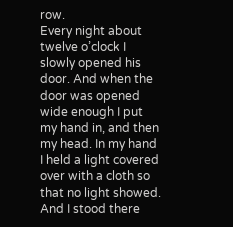row.
Every night about twelve o’clock I slowly opened his door. And when the door was opened wide enough I put my hand in, and then my head. In my hand I held a light covered over with a cloth so that no light showed. And I stood there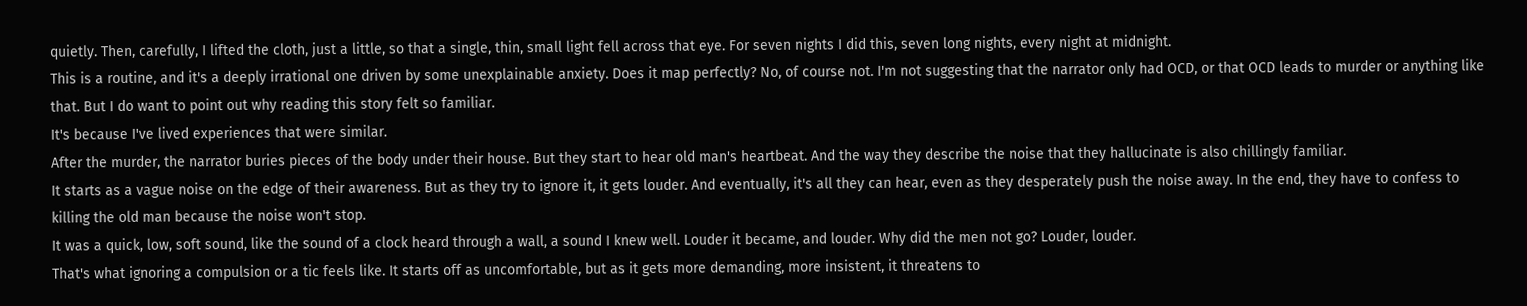quietly. Then, carefully, I lifted the cloth, just a little, so that a single, thin, small light fell across that eye. For seven nights I did this, seven long nights, every night at midnight.
This is a routine, and it's a deeply irrational one driven by some unexplainable anxiety. Does it map perfectly? No, of course not. I'm not suggesting that the narrator only had OCD, or that OCD leads to murder or anything like that. But I do want to point out why reading this story felt so familiar.
It's because I've lived experiences that were similar.
After the murder, the narrator buries pieces of the body under their house. But they start to hear old man's heartbeat. And the way they describe the noise that they hallucinate is also chillingly familiar.
It starts as a vague noise on the edge of their awareness. But as they try to ignore it, it gets louder. And eventually, it's all they can hear, even as they desperately push the noise away. In the end, they have to confess to killing the old man because the noise won't stop.
It was a quick, low, soft sound, like the sound of a clock heard through a wall, a sound I knew well. Louder it became, and louder. Why did the men not go? Louder, louder.
That's what ignoring a compulsion or a tic feels like. It starts off as uncomfortable, but as it gets more demanding, more insistent, it threatens to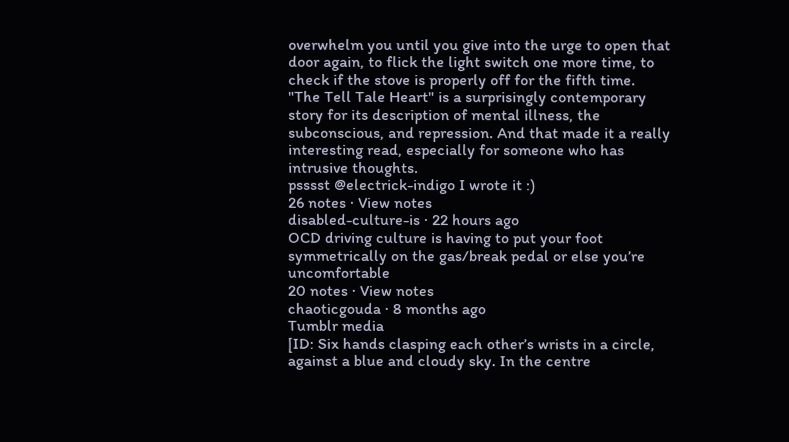overwhelm you until you give into the urge to open that door again, to flick the light switch one more time, to check if the stove is properly off for the fifth time.
"The Tell Tale Heart" is a surprisingly contemporary story for its description of mental illness, the subconscious, and repression. And that made it a really interesting read, especially for someone who has intrusive thoughts.
psssst @electrick-indigo I wrote it :)
26 notes · View notes
disabled-culture-is · 22 hours ago
OCD driving culture is having to put your foot symmetrically on the gas/break pedal or else you’re uncomfortable
20 notes · View notes
chaoticgouda · 8 months ago
Tumblr media
[ID: Six hands clasping each other’s wrists in a circle, against a blue and cloudy sky. In the centre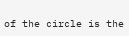of the circle is the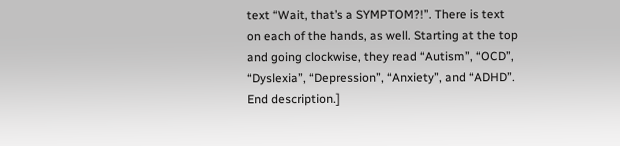text “Wait, that’s a SYMPTOM?!”. There is text on each of the hands, as well. Starting at the top and going clockwise, they read “Autism”, “OCD”, “Dyslexia”, “Depression”, “Anxiety”, and “ADHD”. End description.]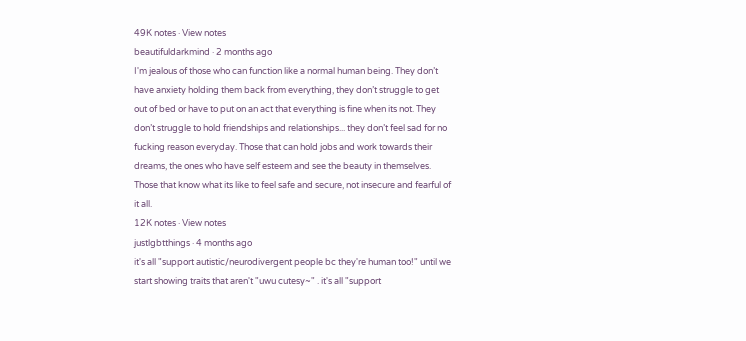49K notes · View notes
beautifuldarkmind · 2 months ago
I'm jealous of those who can function like a normal human being. They don’t have anxiety holding them back from everything, they don’t struggle to get out of bed or have to put on an act that everything is fine when its not. They don’t struggle to hold friendships and relationships... they don’t feel sad for no fucking reason everyday. Those that can hold jobs and work towards their dreams, the ones who have self esteem and see the beauty in themselves. Those that know what its like to feel safe and secure, not insecure and fearful of it all.
12K notes · View notes
justlgbtthings · 4 months ago
it's all "support autistic/neurodivergent people bc they're human too!" until we start showing traits that aren't "uwu cutesy~" . it's all "support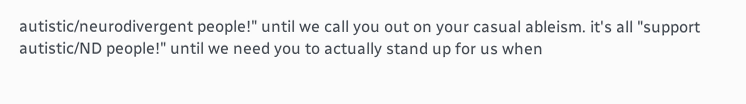autistic/neurodivergent people!" until we call you out on your casual ableism. it's all "support autistic/ND people!" until we need you to actually stand up for us when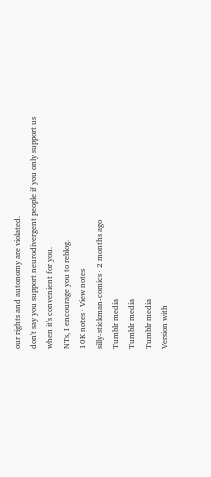our rights and autonomy are violated.
don't say you support neurodivergent people if you only support us when it's convenient for you.
NTs, I encourage you to reblog.
10K notes · View notes
silly-stickman-comics · 2 months ago
Tumblr media
Tumblr media
Tumblr media
Version with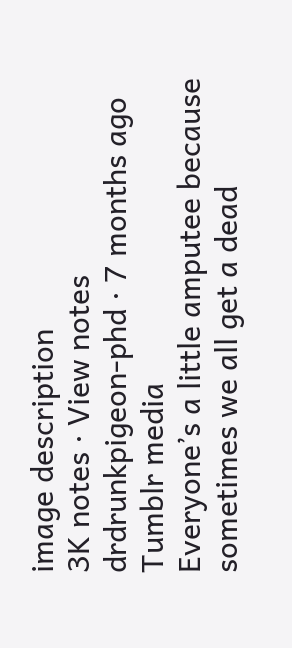image description
3K notes · View notes
drdrunkpigeon-phd · 7 months ago
Tumblr media
Everyone’s a little amputee because sometimes we all get a dead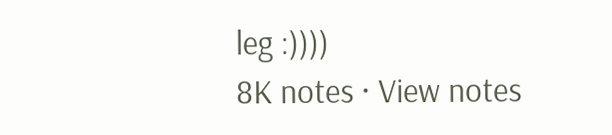leg :))))
8K notes · View notes